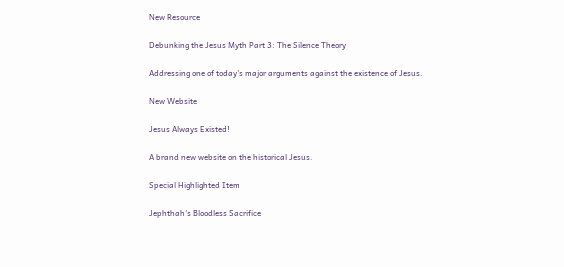New Resource

Debunking the Jesus Myth Part 3: The Silence Theory

Addressing one of today's major arguments against the existence of Jesus.

New Website

Jesus Always Existed!

A brand new website on the historical Jesus.

Special Highlighted Item

Jephthah's Bloodless Sacrifice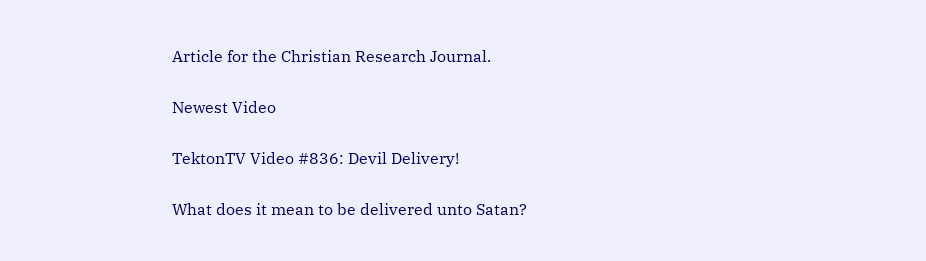Article for the Christian Research Journal.

Newest Video

TektonTV Video #836: Devil Delivery!

What does it mean to be delivered unto Satan?